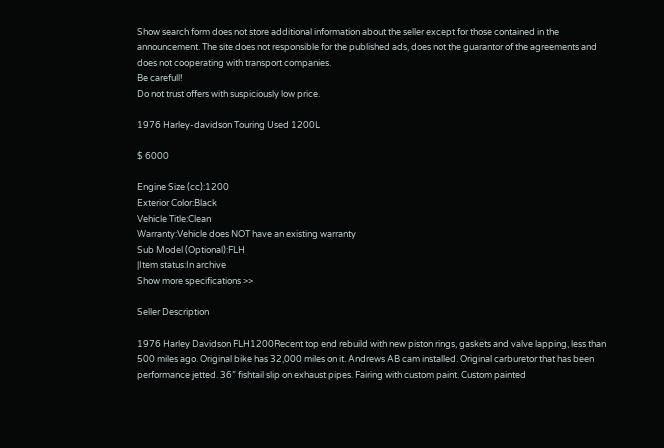Show search form does not store additional information about the seller except for those contained in the announcement. The site does not responsible for the published ads, does not the guarantor of the agreements and does not cooperating with transport companies.
Be carefull!
Do not trust offers with suspiciously low price.

1976 Harley-davidson Touring Used 1200L

$ 6000

Engine Size (cc):1200
Exterior Color:Black
Vehicle Title:Clean
Warranty:Vehicle does NOT have an existing warranty
Sub Model (Optional):FLH
|Item status:In archive
Show more specifications >>

Seller Description

1976 Harley Davidson FLH1200Recent top end rebuild with new piston rings, gaskets and valve lapping, less than 500 miles ago. Original bike has 32,000 miles on it. Andrews AB cam installed. Original carburetor that has been performance jetted. 36” fishtail slip on exhaust pipes. Fairing with custom paint. Custom painted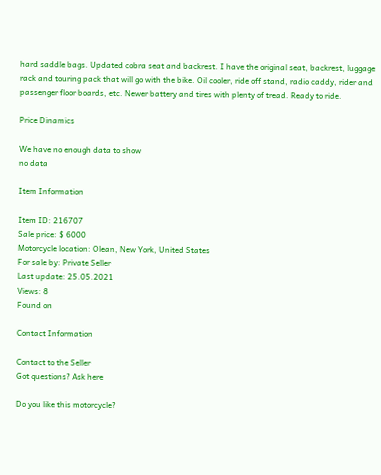hard saddle bags. Updated cobra seat and backrest. I have the original seat, backrest, luggage rack and touring pack that will go with the bike. Oil cooler, ride off stand, radio caddy, rider and passenger floor boards, etc. Newer battery and tires with plenty of tread. Ready to ride.

Price Dinamics

We have no enough data to show
no data

Item Information

Item ID: 216707
Sale price: $ 6000
Motorcycle location: Olean, New York, United States
For sale by: Private Seller
Last update: 25.05.2021
Views: 8
Found on

Contact Information

Contact to the Seller
Got questions? Ask here

Do you like this motorcycle?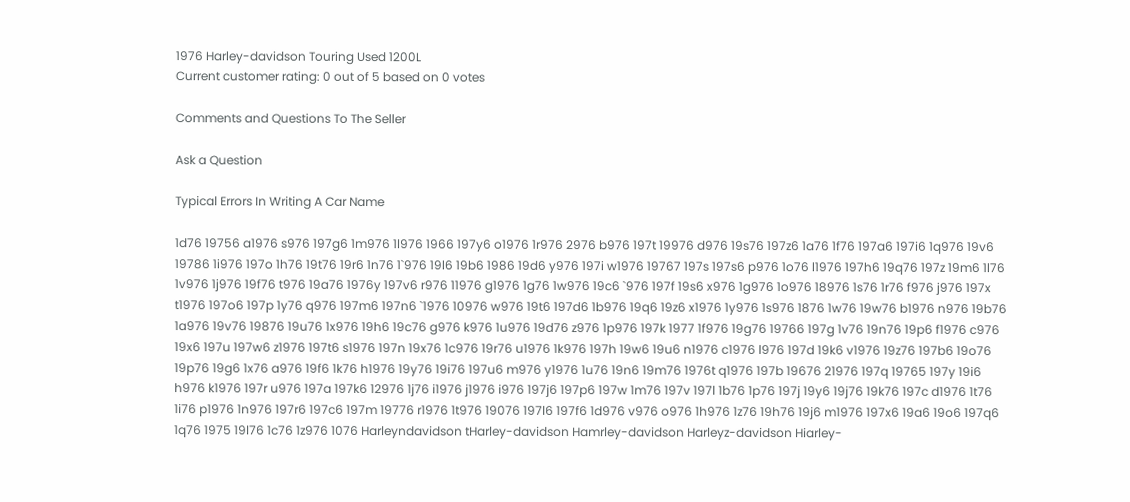1976 Harley-davidson Touring Used 1200L
Current customer rating: 0 out of 5 based on 0 votes

Comments and Questions To The Seller

Ask a Question

Typical Errors In Writing A Car Name

1d76 19756 a1976 s976 197g6 1m976 1l976 1966 197y6 o1976 1r976 2976 b976 197t 19976 d976 19s76 197z6 1a76 1f76 197a6 197i6 1q976 19v6 19786 1i976 197o 1h76 19t76 19r6 1n76 1`976 19l6 19b6 1986 19d6 y976 197i w1976 19767 197s 197s6 p976 1o76 l1976 197h6 19q76 197z 19m6 1l76 1v976 1j976 19f76 t976 19a76 1976y 197v6 r976 11976 g1976 1g76 1w976 19c6 `976 197f 19s6 x976 1g976 1o976 18976 1s76 1r76 f976 j976 197x t1976 197o6 197p 1y76 q976 197m6 197n6 `1976 10976 w976 19t6 197d6 1b976 19q6 19z6 x1976 1y976 1s976 1876 1w76 19w76 b1976 n976 19b76 1a976 19v76 19876 19u76 1x976 19h6 19c76 g976 k976 1u976 19d76 z976 1p976 197k 1977 1f976 19g76 19766 197g 1v76 19n76 19p6 f1976 c976 19x6 197u 197w6 z1976 197t6 s1976 197n 19x76 1c976 19r76 u1976 1k976 197h 19w6 19u6 n1976 c1976 l976 197d 19k6 v1976 19z76 197b6 19o76 19p76 19g6 1x76 a976 19f6 1k76 h1976 19y76 19i76 197u6 m976 y1976 1u76 19n6 19m76 1976t q1976 197b 19676 21976 197q 19765 197y 19i6 h976 k1976 197r u976 197a 197k6 12976 1j76 i1976 j1976 i976 197j6 197p6 197w 1m76 197v 197l 1b76 1p76 197j 19y6 19j76 19k76 197c d1976 1t76 1i76 p1976 1n976 197r6 197c6 197m 19776 r1976 1t976 19076 197l6 197f6 1d976 v976 o976 1h976 1z76 19h76 19j6 m1976 197x6 19a6 19o6 197q6 1q76 1975 19l76 1c76 1z976 1076 Harleyndavidson tHarley-davidson Hamrley-davidson Harleyz-davidson Hiarley-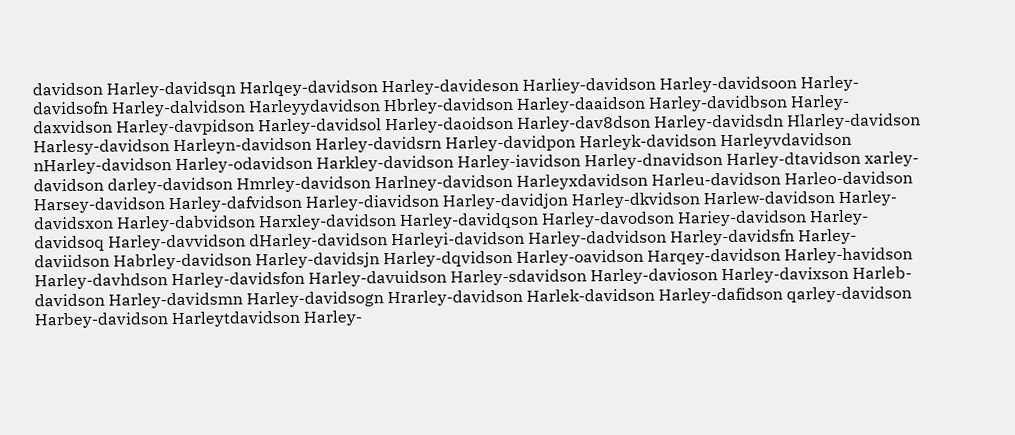davidson Harley-davidsqn Harlqey-davidson Harley-davideson Harliey-davidson Harley-davidsoon Harley-davidsofn Harley-dalvidson Harleyydavidson Hbrley-davidson Harley-daaidson Harley-davidbson Harley-daxvidson Harley-davpidson Harley-davidsol Harley-daoidson Harley-dav8dson Harley-davidsdn Hlarley-davidson Harlesy-davidson Harleyn-davidson Harley-davidsrn Harley-davidpon Harleyk-davidson Harleyvdavidson nHarley-davidson Harley-odavidson Harkley-davidson Harley-iavidson Harley-dnavidson Harley-dtavidson xarley-davidson darley-davidson Hmrley-davidson Harlney-davidson Harleyxdavidson Harleu-davidson Harleo-davidson Harsey-davidson Harley-dafvidson Harley-diavidson Harley-davidjon Harley-dkvidson Harlew-davidson Harley-davidsxon Harley-dabvidson Harxley-davidson Harley-davidqson Harley-davodson Hariey-davidson Harley-davidsoq Harley-davvidson dHarley-davidson Harleyi-davidson Harley-dadvidson Harley-davidsfn Harley-daviidson Habrley-davidson Harley-davidsjn Harley-dqvidson Harley-oavidson Harqey-davidson Harley-havidson Harley-davhdson Harley-davidsfon Harley-davuidson Harley-sdavidson Harley-davioson Harley-davixson Harleb-davidson Harley-davidsmn Harley-davidsogn Hrarley-davidson Harlek-davidson Harley-dafidson qarley-davidson Harbey-davidson Harleytdavidson Harley-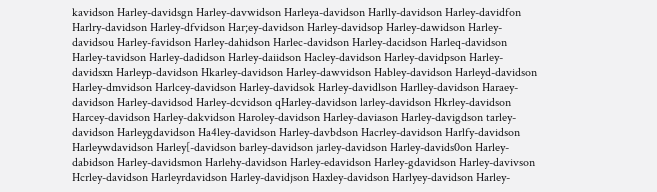kavidson Harley-davidsgn Harley-davwidson Harleya-davidson Harlly-davidson Harley-davidfon Harlry-davidson Harley-dfvidson Har;ey-davidson Harley-davidsop Harley-dawidson Harley-davidsou Harley-favidson Harley-dahidson Harlec-davidson Harley-dacidson Harleq-davidson Harley-tavidson Harley-dadidson Harley-daiidson Hacley-davidson Harley-davidpson Harley-davidsxn Harleyp-davidson Hkarley-davidson Harley-dawvidson Habley-davidson Harleyd-davidson Harley-dmvidson Harlcey-davidson Harley-davidsok Harley-davidlson Harlley-davidson Haraey-davidson Harley-davidsod Harley-dcvidson qHarley-davidson larley-davidson Hkrley-davidson Harcey-davidson Harley-dakvidson Haroley-davidson Harley-daviason Harley-davigdson tarley-davidson Harleygdavidson Ha4ley-davidson Harley-davbdson Hacrley-davidson Harlfy-davidson Harleywdavidson Harley[-davidson barley-davidson jarley-davidson Harley-davids0on Harley-dabidson Harley-davidsmon Harlehy-davidson Harley-edavidson Harley-gdavidson Harley-davivson Hcrley-davidson Harleyrdavidson Harley-davidjson Haxley-davidson Harlyey-davidson Harley-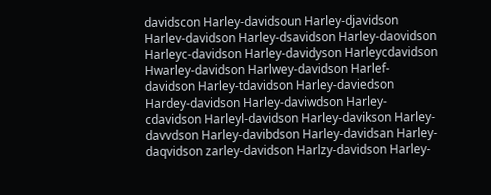davidscon Harley-davidsoun Harley-djavidson Harlev-davidson Harley-dsavidson Harley-daovidson Harleyc-davidson Harley-davidyson Harleycdavidson Hwarley-davidson Harlwey-davidson Harlef-davidson Harley-tdavidson Harley-daviedson Hardey-davidson Harley-daviwdson Harley-cdavidson Harleyl-davidson Harley-davikson Harley-davvdson Harley-davibdson Harley-davidsan Harley-daqvidson zarley-davidson Harlzy-davidson Harley-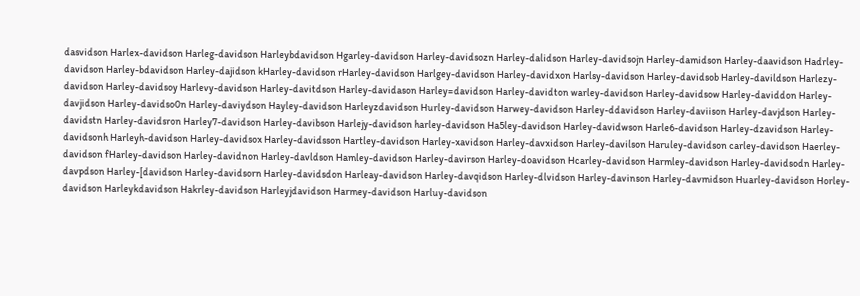dasvidson Harlex-davidson Harleg-davidson Harleybdavidson Hgarley-davidson Harley-davidsozn Harley-dalidson Harley-davidsojn Harley-damidson Harley-daavidson Hadrley-davidson Harley-bdavidson Harley-dajidson kHarley-davidson rHarley-davidson Harlgey-davidson Harley-davidxon Harlsy-davidson Harley-davidsob Harley-davildson Harlezy-davidson Harley-davidsoy Harlevy-davidson Harley-davitdson Harley-davidason Harley=davidson Harley-davidton warley-davidson Harley-davidsow Harley-daviddon Harley-davjidson Harley-davidso0n Harley-daviydson Hayley-davidson Harleyzdavidson Hurley-davidson Harwey-davidson Harley-ddavidson Harley-daviison Harley-davjdson Harley-davidstn Harley-davidsron Harley7-davidson Harley-davibson Harlejy-davidson harley-davidson Ha5ley-davidson Harley-davidwson Harle6-davidson Harley-dzavidson Harley-davidsonh Harleyh-davidson Harley-davidsox Harley-davidsson Hartley-davidson Harley-xavidson Harley-davxidson Harley-davilson Haruley-davidson carley-davidson Haerley-davidson fHarley-davidson Harley-davidnon Harley-davldson Hamley-davidson Harley-davirson Harley-doavidson Hcarley-davidson Harmley-davidson Harley-davidsodn Harley-davpdson Harley-[davidson Harley-davidsorn Harley-davidsdon Harleay-davidson Harley-davqidson Harley-dlvidson Harley-davinson Harley-davmidson Huarley-davidson Horley-davidson Harleykdavidson Hakrley-davidson Harleyjdavidson Harmey-davidson Harluy-davidson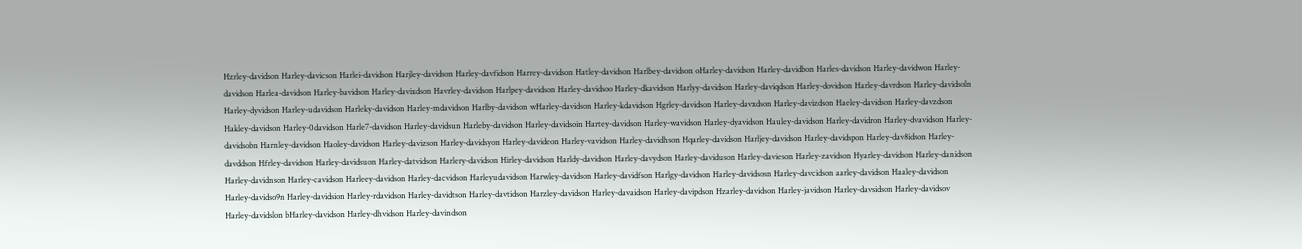Hzrley-davidson Harley-davicson Harlei-davidson Harjley-davidson Harley-davfidson Harrey-davidson Hatley-davidson Harlbey-davidson oHarley-davidson Harley-davidbon Harles-davidson Harley-davidwon Harley-davidson Harlea-davidson Harley-bavidson Harley-davixdson Havrley-davidson Harlpey-davidson Harley-davidsoo Harley-dkavidson Harlyy-davidson Harley-daviqdson Harley-dovidson Harley-davrdson Harley-davidsoln Harley-dyvidson Harley-udavidson Harleky-davidson Harley-mdavidson Harlby-davidson wHarley-davidson Harley-kdavidson Hgrley-davidson Harley-davxdson Harley-davizdson Haeley-davidson Harley-davzdson Hakley-davidson Harley-0davidson Harle7-davidson Harley-davidsun Harleby-davidson Harley-davidsoin Hartey-davidson Harley-wavidson Harley-dyavidson Hauley-davidson Harley-davidron Harley-dvavidson Harley-davidsobn Harnley-davidson Haoley-davidson Harley-davizson Harley-davidsyon Harley-davideon Harley-vavidson Harley-davidhson Hqarley-davidson Harljey-davidson Harley-davidspon Harley-dav8idson Harley-davddson Hfrley-davidson Harley-davidsuon Harley-datvidson Harlery-davidson Hirley-davidson Harldy-davidson Harley-davydson Harley-daviduson Harley-davieson Harley-zavidson Hyarley-davidson Harley-danidson Harley-davidnson Harley-cavidson Harleey-davidson Harley-dacvidson Harleyudavidson Harwley-davidson Harley-davidfson Harlgy-davidson Harley-davidsosn Harley-davcidson aarley-davidson Haaley-davidson Harley-davidso9n Harley-davidsion Harley-rdavidson Harley-davidtson Harley-davtidson Harzley-davidson Harley-davaidson Harley-davipdson Hzarley-davidson Harley-javidson Harley-davsidson Harley-davidsov Harley-davidslon bHarley-davidson Harley-dhvidson Harley-davindson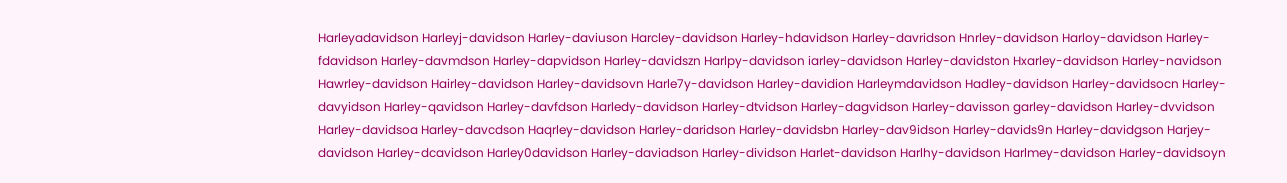Harleyadavidson Harleyj-davidson Harley-daviuson Harcley-davidson Harley-hdavidson Harley-davridson Hnrley-davidson Harloy-davidson Harley-fdavidson Harley-davmdson Harley-dapvidson Harley-davidszn Harlpy-davidson iarley-davidson Harley-davidston Hxarley-davidson Harley-navidson Hawrley-davidson Hairley-davidson Harley-davidsovn Harle7y-davidson Harley-davidion Harleymdavidson Hadley-davidson Harley-davidsocn Harley-davyidson Harley-qavidson Harley-davfdson Harledy-davidson Harley-dtvidson Harley-dagvidson Harley-davisson garley-davidson Harley-dvvidson Harley-davidsoa Harley-davcdson Haqrley-davidson Harley-daridson Harley-davidsbn Harley-dav9idson Harley-davids9n Harley-davidgson Harjey-davidson Harley-dcavidson Harley0davidson Harley-daviadson Harley-dividson Harlet-davidson Harlhy-davidson Harlmey-davidson Harley-davidsoyn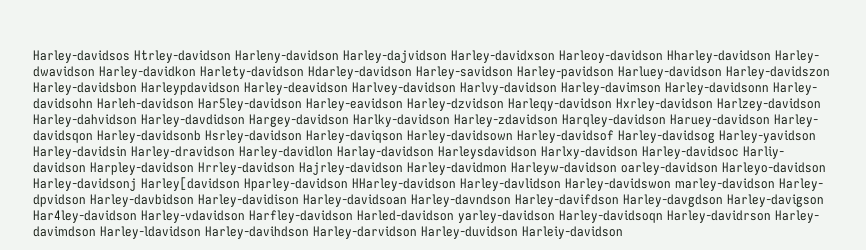Harley-davidsos Htrley-davidson Harleny-davidson Harley-dajvidson Harley-davidxson Harleoy-davidson Hharley-davidson Harley-dwavidson Harley-davidkon Harlety-davidson Hdarley-davidson Harley-savidson Harley-pavidson Harluey-davidson Harley-davidszon Harley-davidsbon Harleypdavidson Harley-deavidson Harlvey-davidson Harlvy-davidson Harley-davimson Harley-davidsonn Harley-davidsohn Harleh-davidson Har5ley-davidson Harley-eavidson Harley-dzvidson Harleqy-davidson Hxrley-davidson Harlzey-davidson Harley-dahvidson Harley-davdidson Hargey-davidson Harlky-davidson Harley-zdavidson Harqley-davidson Haruey-davidson Harley-davidsqon Harley-davidsonb Hsrley-davidson Harley-daviqson Harley-davidsown Harley-davidsof Harley-davidsog Harley-yavidson Harley-davidsin Harley-dravidson Harley-davidlon Harlay-davidson Harleysdavidson Harlxy-davidson Harley-davidsoc Harliy-davidson Harpley-davidson Hrrley-davidson Hajrley-davidson Harley-davidmon Harleyw-davidson oarley-davidson Harleyo-davidson Harley-davidsonj Harley[davidson Hparley-davidson HHarley-davidson Harley-davlidson Harley-davidswon marley-davidson Harley-dpvidson Harley-davbidson Harley-davidison Harley-davidsoan Harley-davndson Harley-davifdson Harley-davgdson Harley-davigson Har4ley-davidson Harley-vdavidson Harfley-davidson Harled-davidson yarley-davidson Harley-davidsoqn Harley-davidrson Harley-davimdson Harley-ldavidson Harley-davihdson Harley-darvidson Harley-duvidson Harleiy-davidson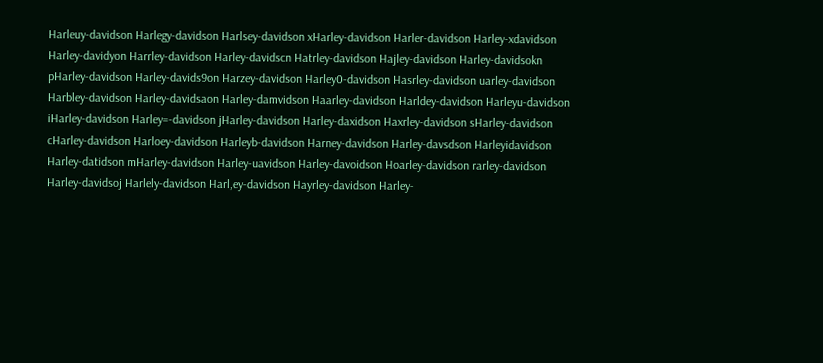Harleuy-davidson Harlegy-davidson Harlsey-davidson xHarley-davidson Harler-davidson Harley-xdavidson Harley-davidyon Harrley-davidson Harley-davidscn Hatrley-davidson Hajley-davidson Harley-davidsokn pHarley-davidson Harley-davids9on Harzey-davidson Harley0-davidson Hasrley-davidson uarley-davidson Harbley-davidson Harley-davidsaon Harley-damvidson Haarley-davidson Harldey-davidson Harleyu-davidson iHarley-davidson Harley=-davidson jHarley-davidson Harley-daxidson Haxrley-davidson sHarley-davidson cHarley-davidson Harloey-davidson Harleyb-davidson Harney-davidson Harley-davsdson Harleyidavidson Harley-datidson mHarley-davidson Harley-uavidson Harley-davoidson Hoarley-davidson rarley-davidson Harley-davidsoj Harlely-davidson Harl,ey-davidson Hayrley-davidson Harley-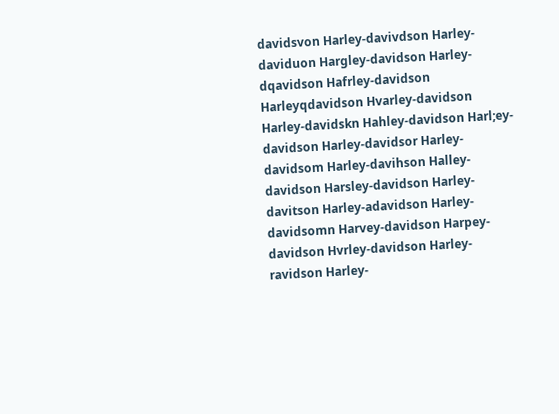davidsvon Harley-davivdson Harley-daviduon Hargley-davidson Harley-dqavidson Hafrley-davidson Harleyqdavidson Hvarley-davidson Harley-davidskn Hahley-davidson Harl;ey-davidson Harley-davidsor Harley-davidsom Harley-davihson Halley-davidson Harsley-davidson Harley-davitson Harley-adavidson Harley-davidsomn Harvey-davidson Harpey-davidson Hvrley-davidson Harley-ravidson Harley-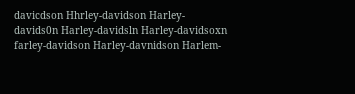davicdson Hhrley-davidson Harley-davids0n Harley-davidsln Harley-davidsoxn farley-davidson Harley-davnidson Harlem-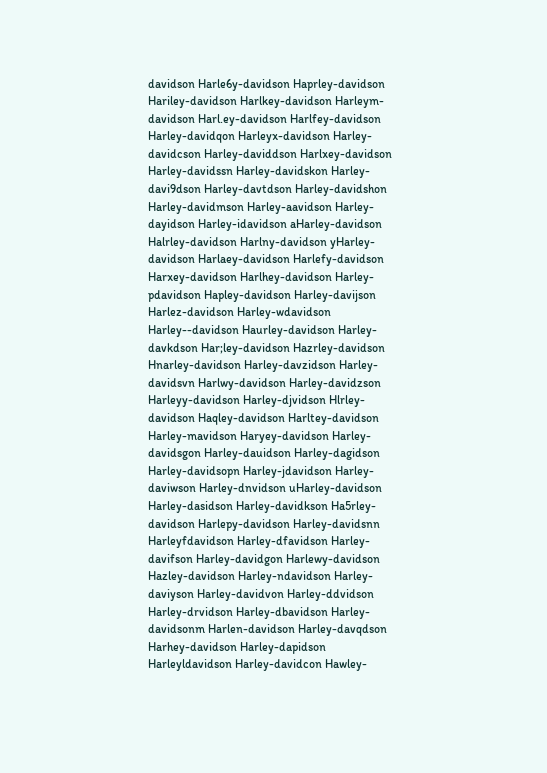davidson Harle6y-davidson Haprley-davidson Hariley-davidson Harlkey-davidson Harleym-davidson Harl.ey-davidson Harlfey-davidson Harley-davidqon Harleyx-davidson Harley-davidcson Harley-daviddson Harlxey-davidson Harley-davidssn Harley-davidskon Harley-davi9dson Harley-davtdson Harley-davidshon Harley-davidmson Harley-aavidson Harley-dayidson Harley-idavidson aHarley-davidson Halrley-davidson Harlny-davidson yHarley-davidson Harlaey-davidson Harlefy-davidson Harxey-davidson Harlhey-davidson Harley-pdavidson Hapley-davidson Harley-davijson Harlez-davidson Harley-wdavidson Harley--davidson Haurley-davidson Harley-davkdson Har;ley-davidson Hazrley-davidson Hnarley-davidson Harley-davzidson Harley-davidsvn Harlwy-davidson Harley-davidzson Harleyy-davidson Harley-djvidson Hlrley-davidson Haqley-davidson Harltey-davidson Harley-mavidson Haryey-davidson Harley-davidsgon Harley-dauidson Harley-dagidson Harley-davidsopn Harley-jdavidson Harley-daviwson Harley-dnvidson uHarley-davidson Harley-dasidson Harley-davidkson Ha5rley-davidson Harlepy-davidson Harley-davidsnn Harleyfdavidson Harley-dfavidson Harley-davifson Harley-davidgon Harlewy-davidson Hazley-davidson Harley-ndavidson Harley-daviyson Harley-davidvon Harley-ddvidson Harley-drvidson Harley-dbavidson Harley-davidsonm Harlen-davidson Harley-davqdson Harhey-davidson Harley-dapidson Harleyldavidson Harley-davidcon Hawley-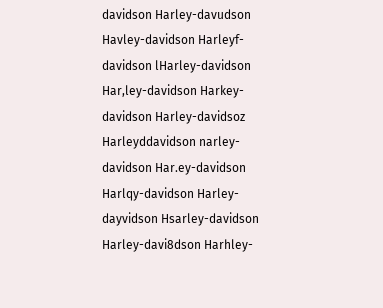davidson Harley-davudson Havley-davidson Harleyf-davidson lHarley-davidson Har,ley-davidson Harkey-davidson Harley-davidsoz Harleyddavidson narley-davidson Har.ey-davidson Harlqy-davidson Harley-dayvidson Hsarley-davidson Harley-davi8dson Harhley-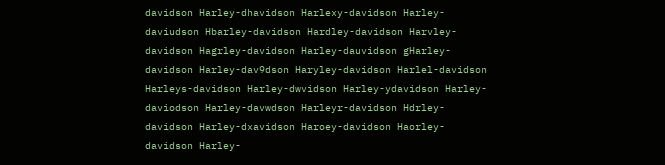davidson Harley-dhavidson Harlexy-davidson Harley-daviudson Hbarley-davidson Hardley-davidson Harvley-davidson Hagrley-davidson Harley-dauvidson gHarley-davidson Harley-dav9dson Haryley-davidson Harlel-davidson Harleys-davidson Harley-dwvidson Harley-ydavidson Harley-daviodson Harley-davwdson Harleyr-davidson Hdrley-davidson Harley-dxavidson Haroey-davidson Haorley-davidson Harley-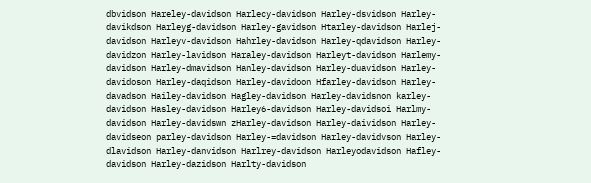dbvidson Hareley-davidson Harlecy-davidson Harley-dsvidson Harley-davikdson Harleyg-davidson Harley-gavidson Htarley-davidson Harlej-davidson Harleyv-davidson Hahrley-davidson Harley-qdavidson Harley-davidzon Harley-lavidson Haraley-davidson Harleyt-davidson Harlemy-davidson Harley-dmavidson Hanley-davidson Harley-duavidson Harley-davidoson Harley-daqidson Harley-davidoon Hfarley-davidson Harley-davadson Hailey-davidson Hagley-davidson Harley-davidsnon karley-davidson Hasley-davidson Harley6-davidson Harley-davidsoi Harlmy-davidson Harley-davidswn zHarley-davidson Harley-daividson Harley-davidseon parley-davidson Harley-=davidson Harley-davidvson Harley-dlavidson Harley-danvidson Harlrey-davidson Harleyodavidson Hafley-davidson Harley-dazidson Harlty-davidson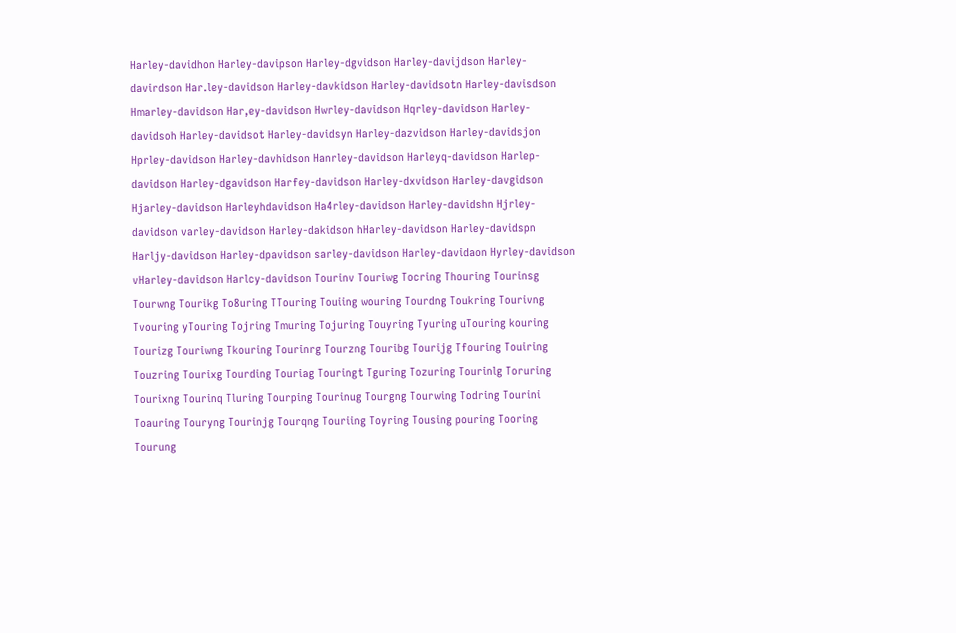Harley-davidhon Harley-davipson Harley-dgvidson Harley-davijdson Harley-davirdson Har.ley-davidson Harley-davkidson Harley-davidsotn Harley-davisdson Hmarley-davidson Har,ey-davidson Hwrley-davidson Hqrley-davidson Harley-davidsoh Harley-davidsot Harley-davidsyn Harley-dazvidson Harley-davidsjon Hprley-davidson Harley-davhidson Hanrley-davidson Harleyq-davidson Harlep-davidson Harley-dgavidson Harfey-davidson Harley-dxvidson Harley-davgidson Hjarley-davidson Harleyhdavidson Ha4rley-davidson Harley-davidshn Hjrley-davidson varley-davidson Harley-dakidson hHarley-davidson Harley-davidspn Harljy-davidson Harley-dpavidson sarley-davidson Harley-davidaon Hyrley-davidson vHarley-davidson Harlcy-davidson Tourinv Touriwg Tocring Thouring Tourinsg Tourwng Tourikg To8uring TTouring Touiing wouring Tourdng Toukring Tourivng Tvouring yTouring Tojring Tmuring Tojuring Touyring Tyuring uTouring kouring Tourizg Touriwng Tkouring Tourinrg Tourzng Touribg Tourijg Tfouring Touiring Touzring Tourixg Tourding Touriag Touringt Tguring Tozuring Tourinlg Toruring Tourixng Tourinq Tluring Tourping Tourinug Tourgng Tourwing Todring Tourini Toauring Touryng Tourinjg Tourqng Touriing Toyring Tousing pouring Tooring Tourung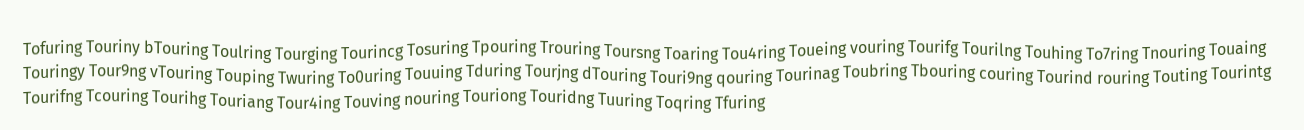Tofuring Touriny bTouring Toulring Tourging Tourincg Tosuring Tpouring Trouring Toursng Toaring Tou4ring Toueing vouring Tourifg Tourilng Touhing To7ring Tnouring Touaing Touringy Tour9ng vTouring Touping Twuring To0uring Touuing Tduring Tourjng dTouring Touri9ng qouring Tourinag Toubring Tbouring couring Tourind rouring Touting Tourintg Tourifng Tcouring Tourihg Touriang Tour4ing Touving nouring Touriong Touridng Tuuring Toqring Tfuring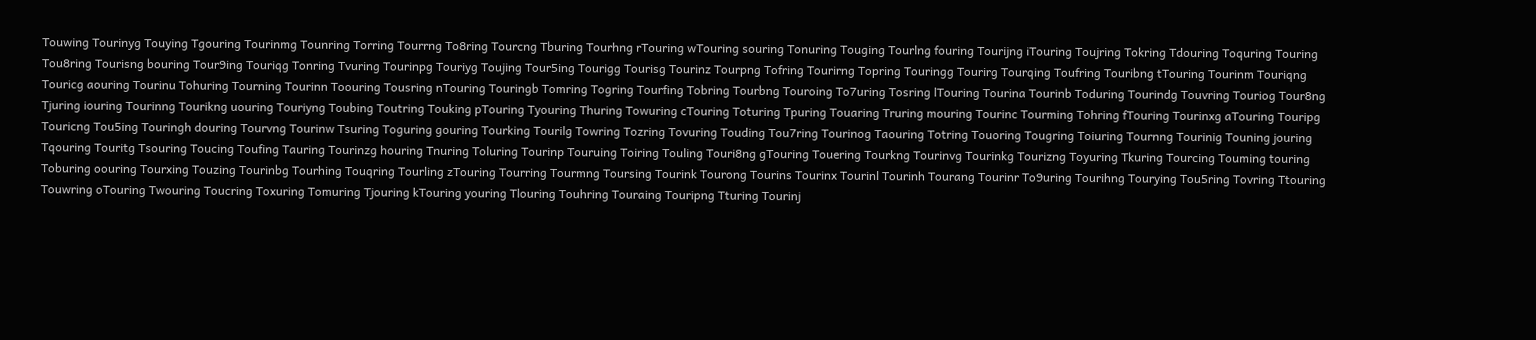Touwing Tourinyg Touying Tgouring Tourinmg Tounring Torring Tourrng To8ring Tourcng Tburing Tourhng rTouring wTouring souring Tonuring Touging Tourlng fouring Tourijng iTouring Toujring Tokring Tdouring Toquring Touring Tou8ring Tourisng bouring Tour9ing Touriqg Tonring Tvuring Tourinpg Touriyg Toujing Tour5ing Tourigg Tourisg Tourinz Tourpng Tofring Tourirng Topring Touringg Tourirg Tourqing Toufring Touribng tTouring Tourinm Touriqng Touricg aouring Tourinu Tohuring Tourning Tourinn Toouring Tousring nTouring Touringb Tomring Togring Tourfing Tobring Tourbng Touroing To7uring Tosring lTouring Tourina Tourinb Toduring Tourindg Touvring Touriog Tour8ng Tjuring iouring Tourinng Tourikng uouring Touriyng Toubing Toutring Touking pTouring Tyouring Thuring Towuring cTouring Toturing Tpuring Touaring Truring mouring Tourinc Tourming Tohring fTouring Tourinxg aTouring Touripg Touricng Tou5ing Touringh douring Tourvng Tourinw Tsuring Toguring gouring Tourking Tourilg Towring Tozring Tovuring Touding Tou7ring Tourinog Taouring Totring Touoring Tougring Toiuring Tournng Tourinig Touning jouring Tqouring Touritg Tsouring Toucing Toufing Tauring Tourinzg houring Tnuring Toluring Tourinp Touruing Toiring Touling Touri8ng gTouring Touering Tourkng Tourinvg Tourinkg Tourizng Toyuring Tkuring Tourcing Touming touring Toburing oouring Tourxing Touzing Tourinbg Tourhing Touqring Tourling zTouring Tourring Tourmng Toursing Tourink Tourong Tourins Tourinx Tourinl Tourinh Tourang Tourinr To9uring Tourihng Tourying Tou5ring Tovring Ttouring Touwring oTouring Twouring Toucring Toxuring Tomuring Tjouring kTouring youring Tlouring Touhring Touraing Touripng Tturing Tourinj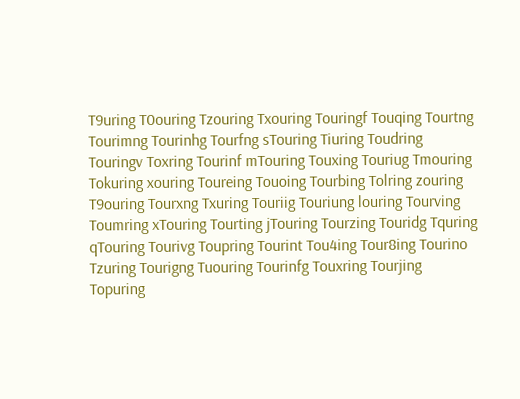T9uring T0ouring Tzouring Txouring Touringf Touqing Tourtng Tourimng Tourinhg Tourfng sTouring Tiuring Toudring Touringv Toxring Tourinf mTouring Touxing Touriug Tmouring Tokuring xouring Toureing Touoing Tourbing Tolring zouring T9ouring Tourxng Txuring Touriig Touriung louring Tourving Toumring xTouring Tourting jTouring Tourzing Touridg Tquring qTouring Tourivg Toupring Tourint Tou4ing Tour8ing Tourino Tzuring Tourigng Tuouring Tourinfg Touxring Tourjing Topuring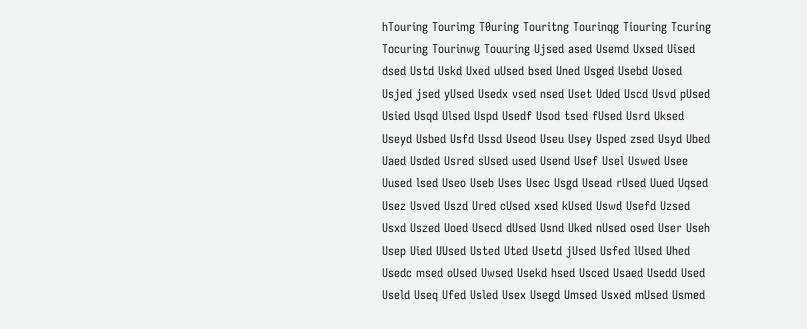hTouring Tourimg T0uring Touritng Tourinqg Tiouring Tcuring Tocuring Tourinwg Touuring Ujsed ased Usemd Uxsed Uised dsed Ustd Uskd Uxed uUsed bsed Uned Usged Usebd Uosed Usjed jsed yUsed Usedx vsed nsed Uset Uded Uscd Usvd pUsed Usied Usqd Ulsed Uspd Usedf Usod tsed fUsed Usrd Uksed Useyd Usbed Usfd Ussd Useod Useu Usey Usped zsed Usyd Ubed Uaed Usded Usred sUsed used Usend Usef Usel Uswed Usee Uused lsed Useo Useb Uses Usec Usgd Usead rUsed Uued Uqsed Usez Usved Uszd Ured cUsed xsed kUsed Uswd Usefd Uzsed Usxd Uszed Uoed Usecd dUsed Usnd Uked nUsed osed User Useh Usep Uied UUsed Usted Uted Usetd jUsed Usfed lUsed Uhed Usedc msed oUsed Uwsed Usekd hsed Usced Usaed Usedd Used Useld Useq Ufed Usled Usex Usegd Umsed Usxed mUsed Usmed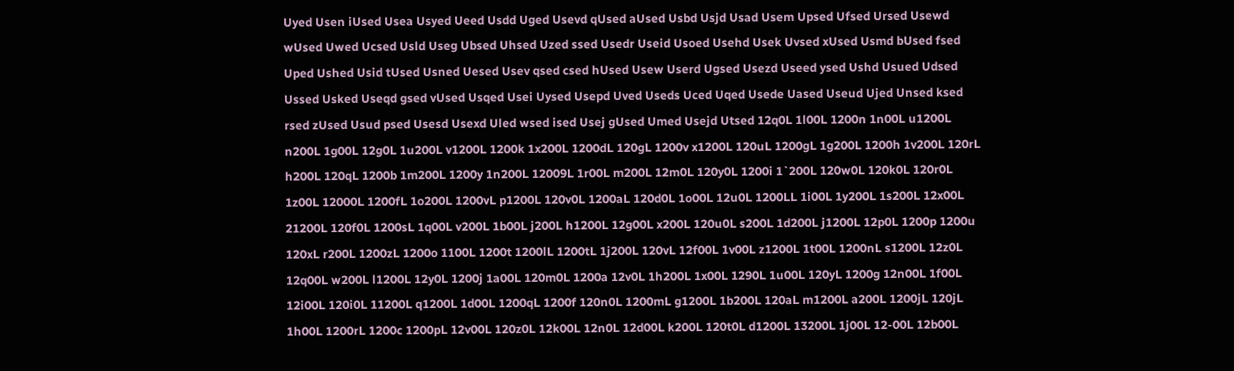Uyed Usen iUsed Usea Usyed Ueed Usdd Uged Usevd qUsed aUsed Usbd Usjd Usad Usem Upsed Ufsed Ursed Usewd wUsed Uwed Ucsed Usld Useg Ubsed Uhsed Uzed ssed Usedr Useid Usoed Usehd Usek Uvsed xUsed Usmd bUsed fsed Uped Ushed Usid tUsed Usned Uesed Usev qsed csed hUsed Usew Userd Ugsed Usezd Useed ysed Ushd Usued Udsed Ussed Usked Useqd gsed vUsed Usqed Usei Uysed Usepd Uved Useds Uced Uqed Usede Uased Useud Ujed Unsed ksed rsed zUsed Usud psed Usesd Usexd Uled wsed ised Usej gUsed Umed Usejd Utsed 12q0L 1l00L 1200n 1n00L u1200L n200L 1g00L 12g0L 1u200L v1200L 1200k 1x200L 1200dL 120gL 1200v x1200L 120uL 1200gL 1g200L 1200h 1v200L 120rL h200L 120qL 1200b 1m200L 1200y 1n200L 12009L 1r00L m200L 12m0L 120y0L 1200i 1`200L 120w0L 120k0L 120r0L 1z00L 12000L 1200fL 1o200L 1200vL p1200L 120v0L 1200aL 120d0L 1o00L 12u0L 1200LL 1i00L 1y200L 1s200L 12x00L 21200L 120f0L 1200sL 1q00L v200L 1b00L j200L h1200L 12g00L x200L 120u0L s200L 1d200L j1200L 12p0L 1200p 1200u 120xL r200L 1200zL 1200o 1100L 1200t 1200lL 1200tL 1j200L 120vL 12f00L 1v00L z1200L 1t00L 1200nL s1200L 12z0L 12q00L w200L l1200L 12y0L 1200j 1a00L 120m0L 1200a 12v0L 1h200L 1x00L 1290L 1u00L 120yL 1200g 12n00L 1f00L 12i00L 120i0L 11200L q1200L 1d00L 1200qL 1200f 120n0L 1200mL g1200L 1b200L 120aL m1200L a200L 1200jL 120jL 1h00L 1200rL 1200c 1200pL 12v00L 120z0L 12k00L 12n0L 12d00L k200L 120t0L d1200L 13200L 1j00L 12-00L 12b00L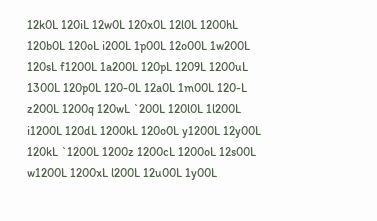12k0L 120iL 12w0L 120x0L 12l0L 1200hL 120b0L 120oL i200L 1p00L 12o00L 1w200L 120sL f1200L 1a200L 120pL 1209L 1200uL 1300L 120p0L 120-0L 12a0L 1m00L 120-L z200L 1200q 120wL `200L 120l0L 1l200L i1200L 120dL 1200kL 120o0L y1200L 12y00L 120kL `1200L 1200z 1200cL 1200oL 12s00L w1200L 1200xL l200L 12u00L 1y00L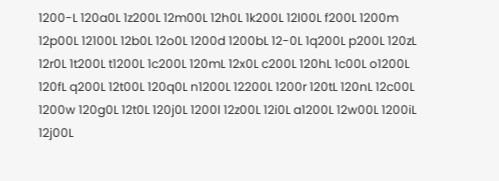1200-L 120a0L 1z200L 12m00L 12h0L 1k200L 12l00L f200L 1200m 12p00L 12100L 12b0L 12o0L 1200d 1200bL 12-0L 1q200L p200L 120zL 12r0L 1t200L t1200L 1c200L 120mL 12x0L c200L 120hL 1c00L o1200L 120fL q200L 12t00L 120q0L n1200L 12200L 1200r 120tL 120nL 12c00L 1200w 120g0L 12t0L 120j0L 1200l 12z00L 12i0L a1200L 12w00L 1200iL 12j00L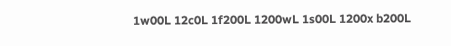1w00L 12c0L 1f200L 1200wL 1s00L 1200x b200L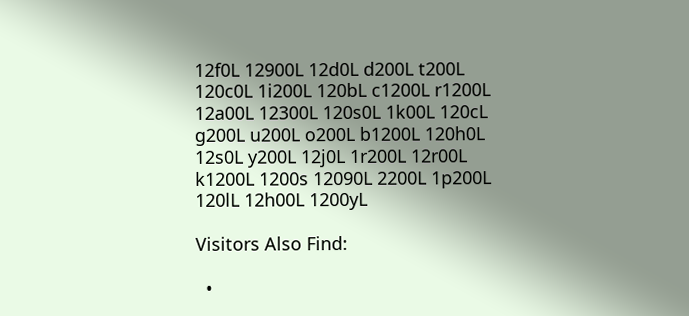12f0L 12900L 12d0L d200L t200L 120c0L 1i200L 120bL c1200L r1200L 12a00L 12300L 120s0L 1k00L 120cL g200L u200L o200L b1200L 120h0L 12s0L y200L 12j0L 1r200L 12r00L k1200L 1200s 12090L 2200L 1p200L 120lL 12h00L 1200yL

Visitors Also Find:

  •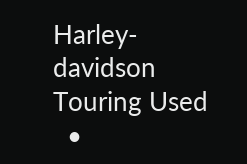Harley-davidson Touring Used
  •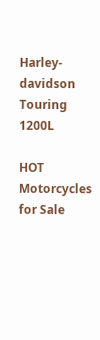Harley-davidson Touring 1200L

HOT Motorcycles for Sale